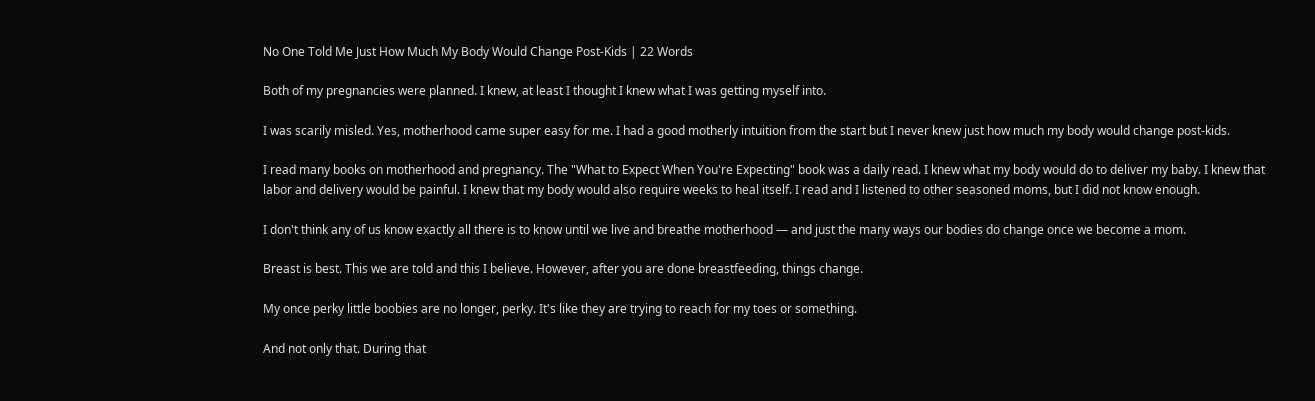No One Told Me Just How Much My Body Would Change Post-Kids | 22 Words

Both of my pregnancies were planned. I knew, at least I thought I knew what I was getting myself into.

I was scarily misled. Yes, motherhood came super easy for me. I had a good motherly intuition from the start but I never knew just how much my body would change post-kids.

I read many books on motherhood and pregnancy. The "What to Expect When You're Expecting" book was a daily read. I knew what my body would do to deliver my baby. I knew that labor and delivery would be painful. I knew that my body would also require weeks to heal itself. I read and I listened to other seasoned moms, but I did not know enough.

I don't think any of us know exactly all there is to know until we live and breathe motherhood — and just the many ways our bodies do change once we become a mom.

Breast is best. This we are told and this I believe. However, after you are done breastfeeding, things change.

My once perky little boobies are no longer, perky. It's like they are trying to reach for my toes or something.

And not only that. During that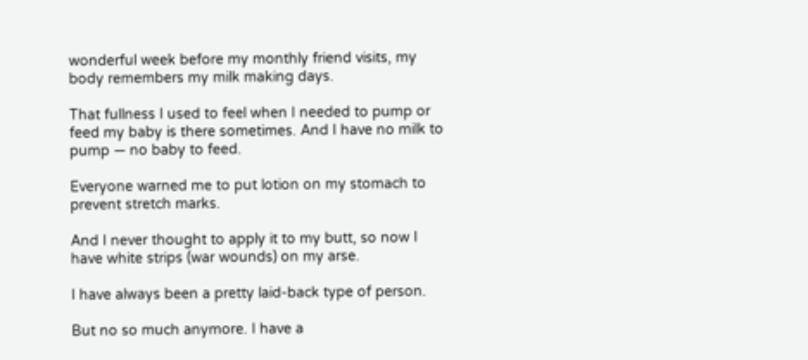wonderful week before my monthly friend visits, my body remembers my milk making days.

That fullness I used to feel when I needed to pump or feed my baby is there sometimes. And I have no milk to pump — no baby to feed.

Everyone warned me to put lotion on my stomach to prevent stretch marks.

And I never thought to apply it to my butt, so now I have white strips (war wounds) on my arse.

I have always been a pretty laid-back type of person.

But no so much anymore. I have a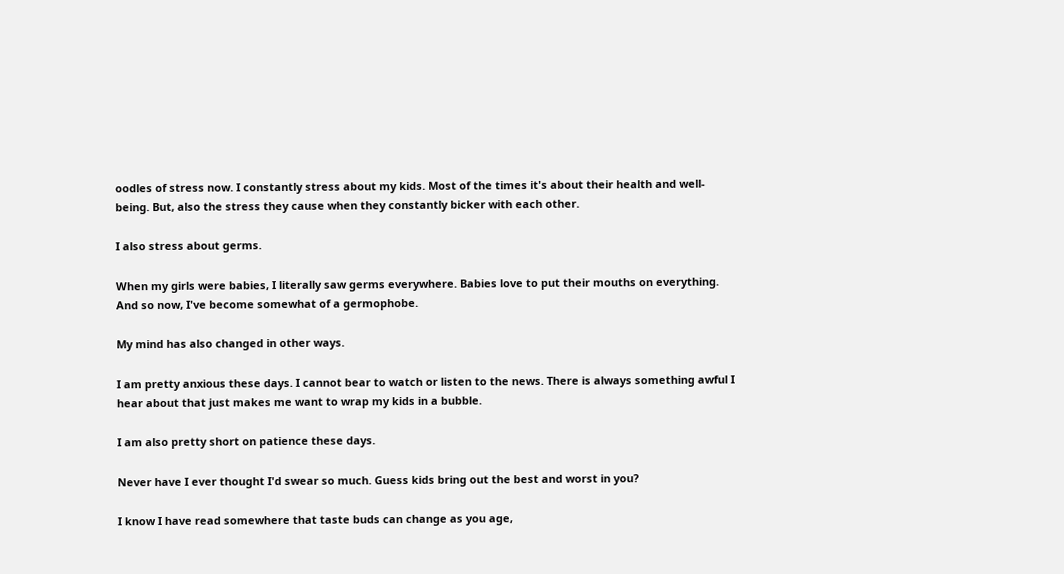oodles of stress now. I constantly stress about my kids. Most of the times it's about their health and well-being. But, also the stress they cause when they constantly bicker with each other.

I also stress about germs.

When my girls were babies, I literally saw germs everywhere. Babies love to put their mouths on everything. And so now, I've become somewhat of a germophobe.

My mind has also changed in other ways.

I am pretty anxious these days. I cannot bear to watch or listen to the news. There is always something awful I hear about that just makes me want to wrap my kids in a bubble.

I am also pretty short on patience these days.

Never have I ever thought I'd swear so much. Guess kids bring out the best and worst in you?

I know I have read somewhere that taste buds can change as you age,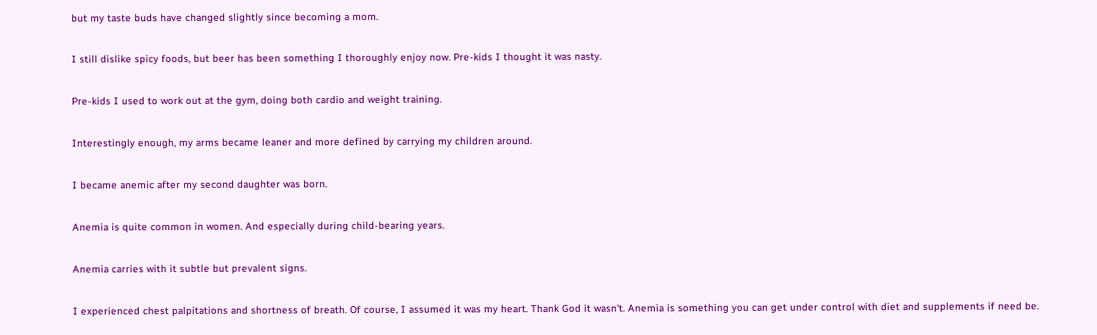but my taste buds have changed slightly since becoming a mom.

I still dislike spicy foods, but beer has been something I thoroughly enjoy now. Pre-kids I thought it was nasty.

Pre-kids I used to work out at the gym, doing both cardio and weight training.

Interestingly enough, my arms became leaner and more defined by carrying my children around.

I became anemic after my second daughter was born.

Anemia is quite common in women. And especially during child-bearing years.

Anemia carries with it subtle but prevalent signs.

I experienced chest palpitations and shortness of breath. Of course, I assumed it was my heart. Thank God it wasn't. Anemia is something you can get under control with diet and supplements if need be.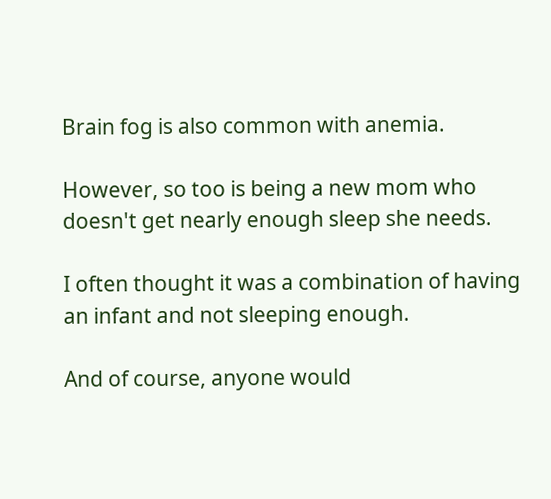Brain fog is also common with anemia.

However, so too is being a new mom who doesn't get nearly enough sleep she needs.

I often thought it was a combination of having an infant and not sleeping enough.

And of course, anyone would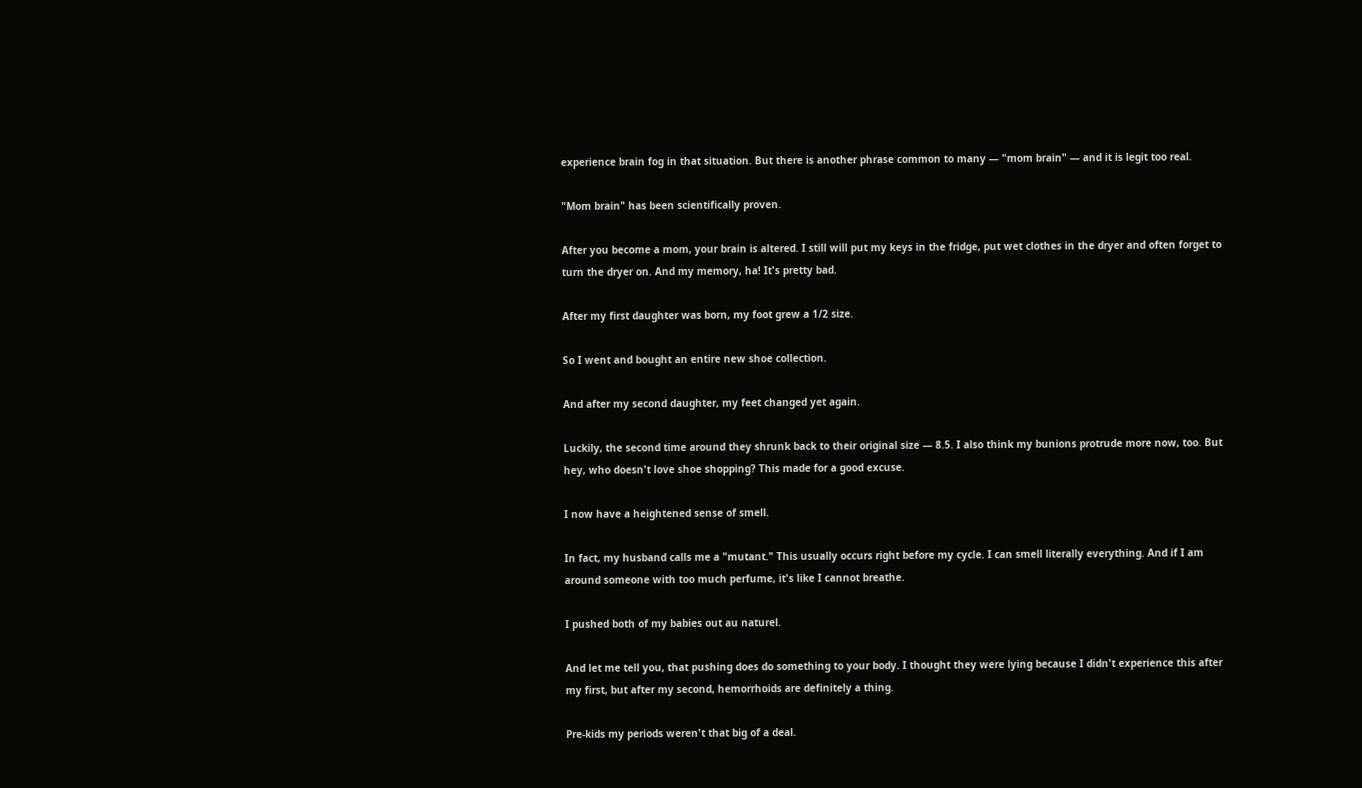experience brain fog in that situation. But there is another phrase common to many — "mom brain" — and it is legit too real.

"Mom brain" has been scientifically proven.

After you become a mom, your brain is altered. I still will put my keys in the fridge, put wet clothes in the dryer and often forget to turn the dryer on. And my memory, ha! It's pretty bad.

After my first daughter was born, my foot grew a 1/2 size.

So I went and bought an entire new shoe collection.

And after my second daughter, my feet changed yet again.

Luckily, the second time around they shrunk back to their original size — 8.5. I also think my bunions protrude more now, too. But hey, who doesn't love shoe shopping? This made for a good excuse.

I now have a heightened sense of smell.

In fact, my husband calls me a "mutant." This usually occurs right before my cycle. I can smell literally everything. And if I am around someone with too much perfume, it's like I cannot breathe.

I pushed both of my babies out au naturel.

And let me tell you, that pushing does do something to your body. I thought they were lying because I didn't experience this after my first, but after my second, hemorrhoids are definitely a thing.

Pre-kids my periods weren't that big of a deal.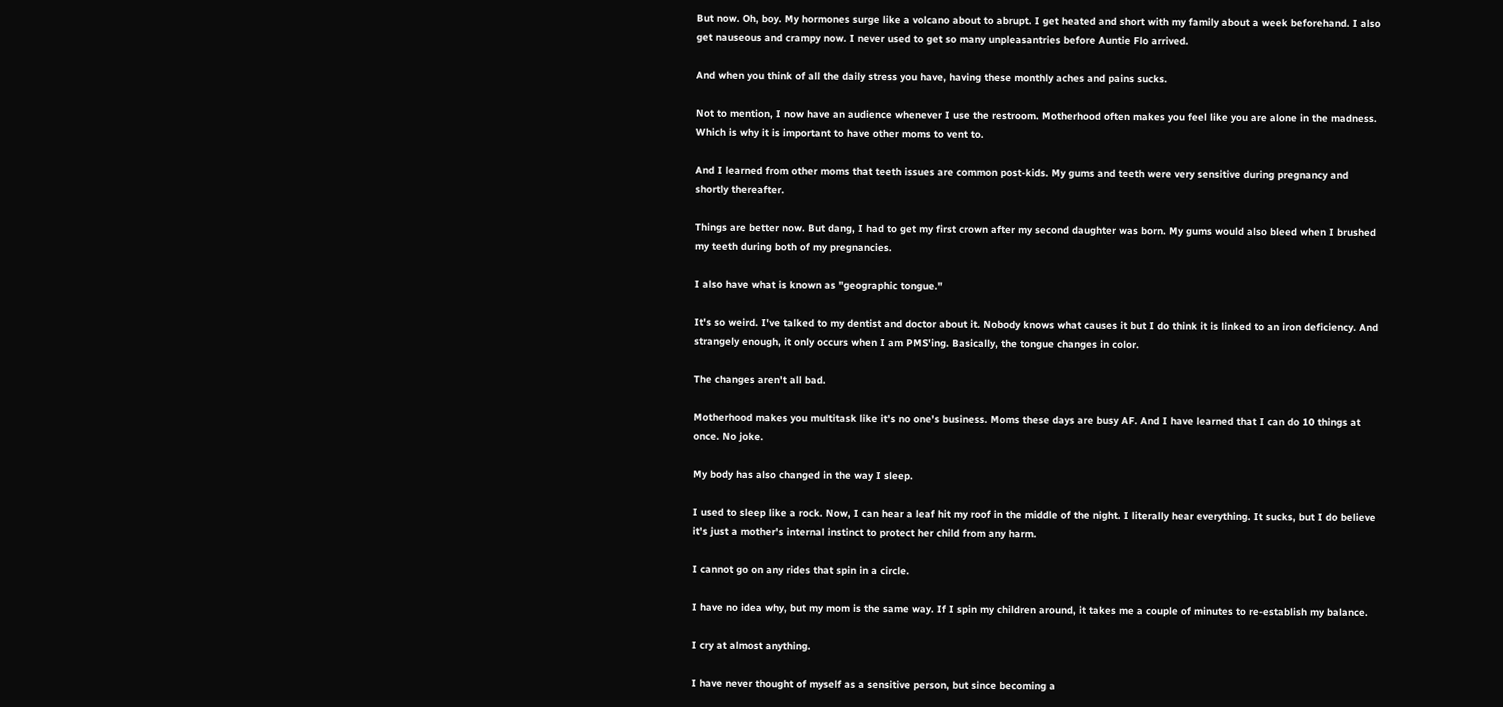But now. Oh, boy. My hormones surge like a volcano about to abrupt. I get heated and short with my family about a week beforehand. I also get nauseous and crampy now. I never used to get so many unpleasantries before Auntie Flo arrived.

And when you think of all the daily stress you have, having these monthly aches and pains sucks.

Not to mention, I now have an audience whenever I use the restroom. Motherhood often makes you feel like you are alone in the madness. Which is why it is important to have other moms to vent to.

And I learned from other moms that teeth issues are common post-kids. My gums and teeth were very sensitive during pregnancy and shortly thereafter.

Things are better now. But dang, I had to get my first crown after my second daughter was born. My gums would also bleed when I brushed my teeth during both of my pregnancies.

I also have what is known as "geographic tongue."

It's so weird. I've talked to my dentist and doctor about it. Nobody knows what causes it but I do think it is linked to an iron deficiency. And strangely enough, it only occurs when I am PMS'ing. Basically, the tongue changes in color.

The changes aren't all bad.

Motherhood makes you multitask like it's no one's business. Moms these days are busy AF. And I have learned that I can do 10 things at once. No joke.

My body has also changed in the way I sleep.

I used to sleep like a rock. Now, I can hear a leaf hit my roof in the middle of the night. I literally hear everything. It sucks, but I do believe it's just a mother's internal instinct to protect her child from any harm.

I cannot go on any rides that spin in a circle.

I have no idea why, but my mom is the same way. If I spin my children around, it takes me a couple of minutes to re-establish my balance.

I cry at almost anything.

I have never thought of myself as a sensitive person, but since becoming a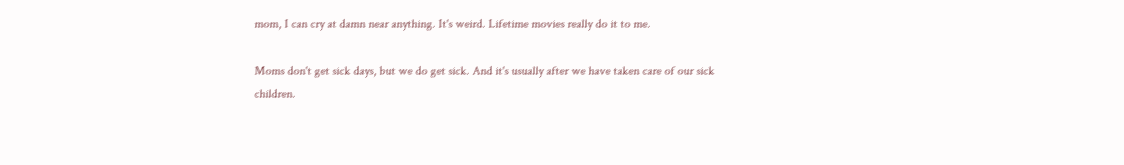mom, I can cry at damn near anything. It's weird. Lifetime movies really do it to me.

Moms don't get sick days, but we do get sick. And it's usually after we have taken care of our sick children.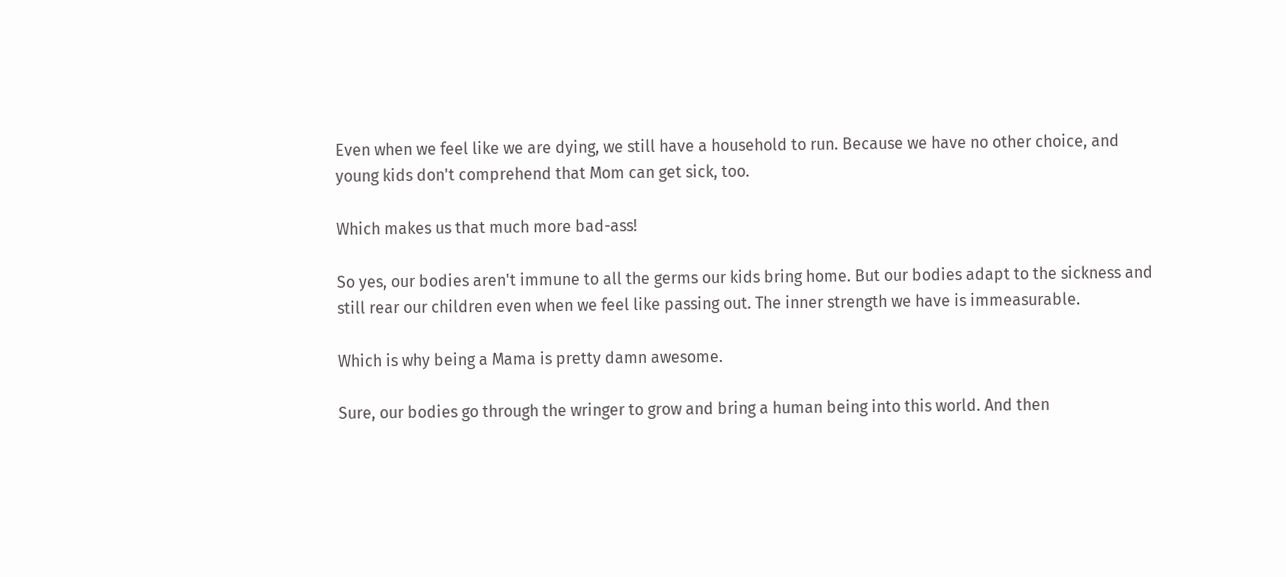Even when we feel like we are dying, we still have a household to run. Because we have no other choice, and young kids don't comprehend that Mom can get sick, too.

Which makes us that much more bad-ass!

So yes, our bodies aren't immune to all the germs our kids bring home. But our bodies adapt to the sickness and still rear our children even when we feel like passing out. The inner strength we have is immeasurable.

Which is why being a Mama is pretty damn awesome.

Sure, our bodies go through the wringer to grow and bring a human being into this world. And then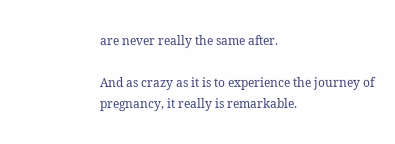are never really the same after.

And as crazy as it is to experience the journey of pregnancy, it really is remarkable.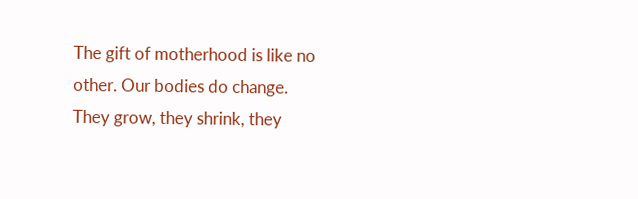The gift of motherhood is like no other. Our bodies do change. They grow, they shrink, they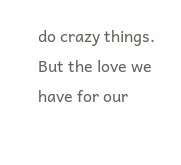do crazy things. But the love we have for our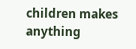children makes anything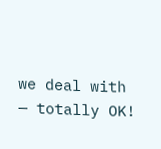we deal with — totally OK!